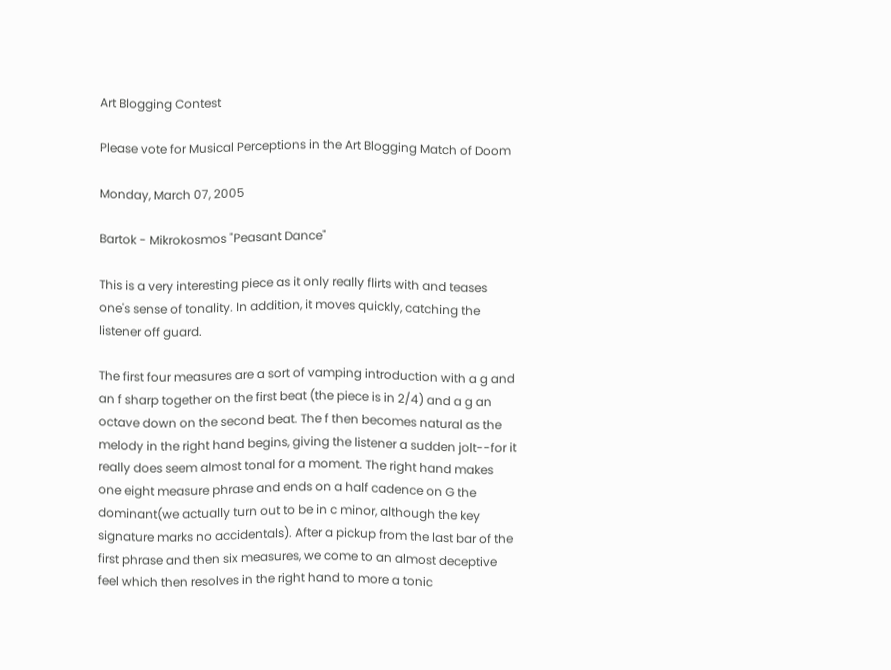Art Blogging Contest

Please vote for Musical Perceptions in the Art Blogging Match of Doom

Monday, March 07, 2005

Bartok - Mikrokosmos "Peasant Dance"

This is a very interesting piece as it only really flirts with and teases one's sense of tonality. In addition, it moves quickly, catching the listener off guard.

The first four measures are a sort of vamping introduction with a g and an f sharp together on the first beat (the piece is in 2/4) and a g an octave down on the second beat. The f then becomes natural as the melody in the right hand begins, giving the listener a sudden jolt--for it really does seem almost tonal for a moment. The right hand makes one eight measure phrase and ends on a half cadence on G the dominant(we actually turn out to be in c minor, although the key signature marks no accidentals). After a pickup from the last bar of the first phrase and then six measures, we come to an almost deceptive feel which then resolves in the right hand to more a tonic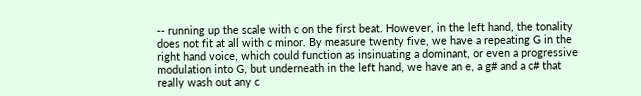-- running up the scale with c on the first beat. However, in the left hand, the tonality does not fit at all with c minor. By measure twenty five, we have a repeating G in the right hand voice, which could function as insinuating a dominant, or even a progressive modulation into G, but underneath in the left hand, we have an e, a g# and a c# that really wash out any c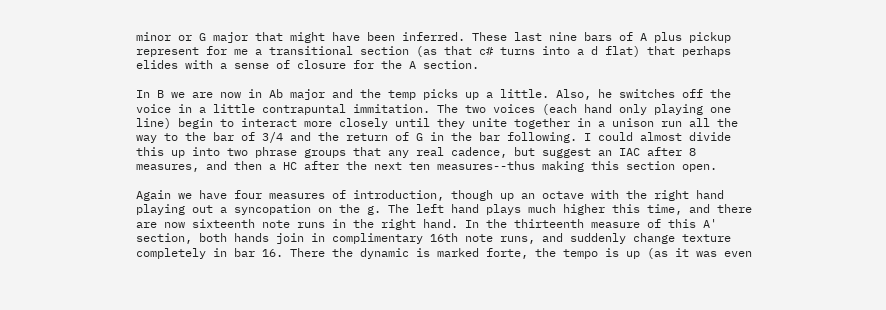minor or G major that might have been inferred. These last nine bars of A plus pickup represent for me a transitional section (as that c# turns into a d flat) that perhaps elides with a sense of closure for the A section.

In B we are now in Ab major and the temp picks up a little. Also, he switches off the voice in a little contrapuntal immitation. The two voices (each hand only playing one line) begin to interact more closely until they unite together in a unison run all the way to the bar of 3/4 and the return of G in the bar following. I could almost divide this up into two phrase groups that any real cadence, but suggest an IAC after 8 measures, and then a HC after the next ten measures--thus making this section open.

Again we have four measures of introduction, though up an octave with the right hand playing out a syncopation on the g. The left hand plays much higher this time, and there are now sixteenth note runs in the right hand. In the thirteenth measure of this A' section, both hands join in complimentary 16th note runs, and suddenly change texture completely in bar 16. There the dynamic is marked forte, the tempo is up (as it was even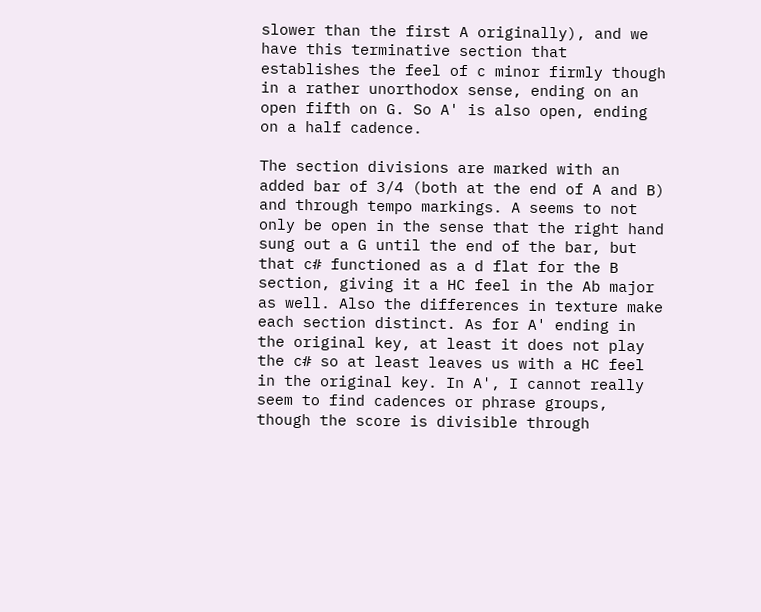slower than the first A originally), and we have this terminative section that establishes the feel of c minor firmly though in a rather unorthodox sense, ending on an open fifth on G. So A' is also open, ending on a half cadence.

The section divisions are marked with an added bar of 3/4 (both at the end of A and B) and through tempo markings. A seems to not only be open in the sense that the right hand sung out a G until the end of the bar, but that c# functioned as a d flat for the B section, giving it a HC feel in the Ab major as well. Also the differences in texture make each section distinct. As for A' ending in the original key, at least it does not play the c# so at least leaves us with a HC feel in the original key. In A', I cannot really seem to find cadences or phrase groups, though the score is divisible through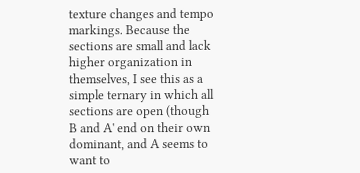texture changes and tempo markings. Because the sections are small and lack higher organization in themselves, I see this as a simple ternary in which all sections are open (though B and A' end on their own dominant, and A seems to want to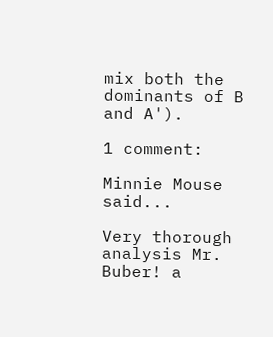mix both the dominants of B and A').

1 comment:

Minnie Mouse said...

Very thorough analysis Mr. Buber! a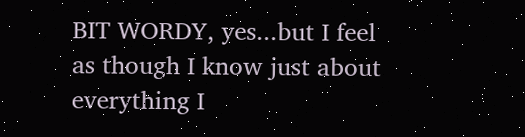BIT WORDY, yes...but I feel as though I know just about everything I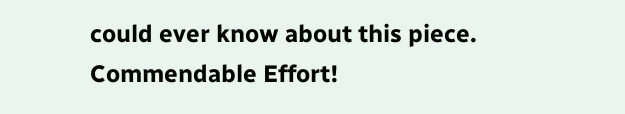could ever know about this piece. Commendable Effort!